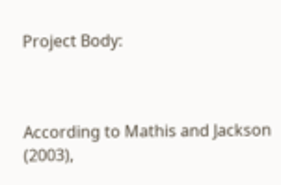Project Body:



According to Mathis and Jackson (2003),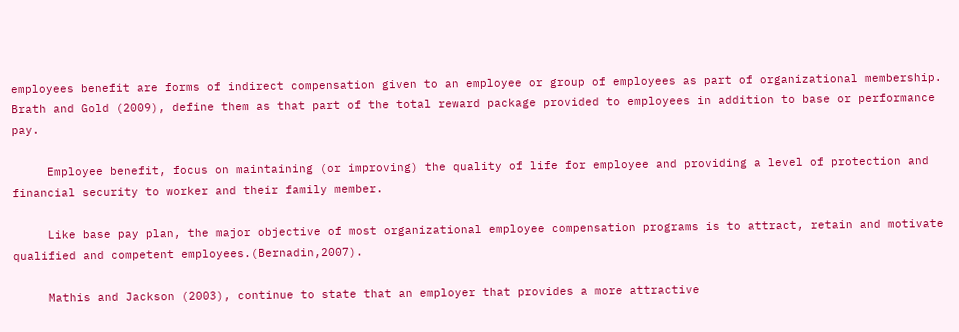employees benefit are forms of indirect compensation given to an employee or group of employees as part of organizational membership. Brath and Gold (2009), define them as that part of the total reward package provided to employees in addition to base or performance pay.

     Employee benefit, focus on maintaining (or improving) the quality of life for employee and providing a level of protection and financial security to worker and their family member.

     Like base pay plan, the major objective of most organizational employee compensation programs is to attract, retain and motivate qualified and competent employees.(Bernadin,2007).

     Mathis and Jackson (2003), continue to state that an employer that provides a more attractive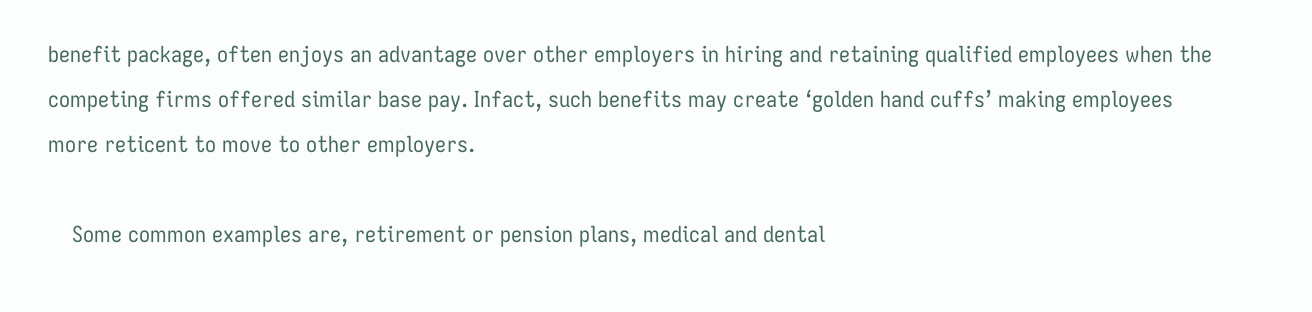benefit package, often enjoys an advantage over other employers in hiring and retaining qualified employees when the competing firms offered similar base pay. Infact, such benefits may create ‘golden hand cuffs’ making employees  more reticent to move to other employers.

    Some common examples are, retirement or pension plans, medical and dental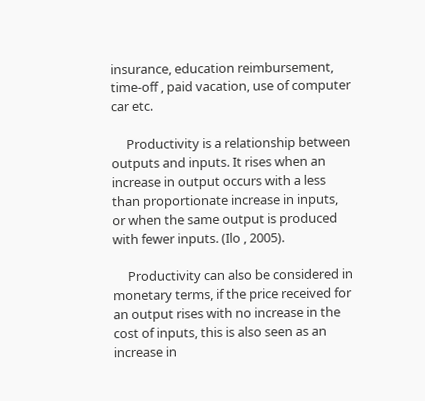insurance, education reimbursement, time-off , paid vacation, use of computer car etc.

     Productivity is a relationship between outputs and inputs. It rises when an increase in output occurs with a less than proportionate increase in inputs, or when the same output is produced with fewer inputs. (Ilo , 2005).

     Productivity can also be considered in monetary terms, if the price received for an output rises with no increase in the cost of inputs, this is also seen as an increase in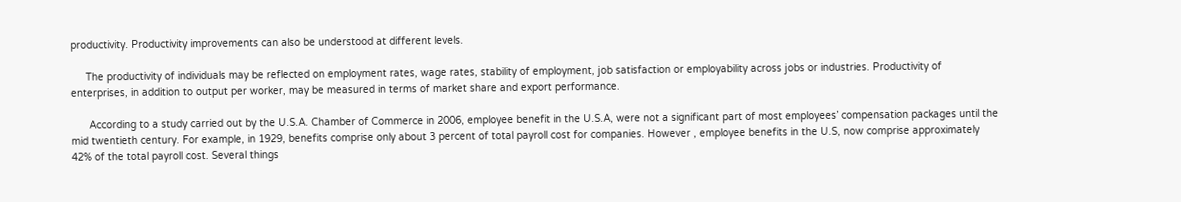productivity. Productivity improvements can also be understood at different levels.

     The productivity of individuals may be reflected on employment rates, wage rates, stability of employment, job satisfaction or employability across jobs or industries. Productivity of enterprises, in addition to output per worker, may be measured in terms of market share and export performance.

      According to a study carried out by the U.S.A. Chamber of Commerce in 2006, employee benefit in the U.S.A, were not a significant part of most employees’ compensation packages until the mid twentieth century. For example, in 1929, benefits comprise only about 3 percent of total payroll cost for companies. However , employee benefits in the U.S, now comprise approximately 42% of the total payroll cost. Several things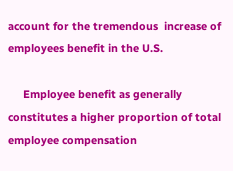account for the tremendous  increase of employees benefit in the U.S.

     Employee benefit as generally constitutes a higher proportion of total employee compensation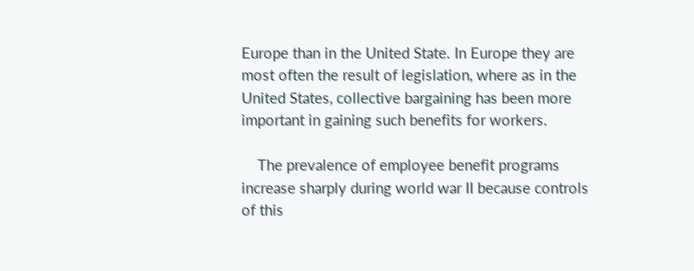Europe than in the United State. In Europe they are most often the result of legislation, where as in the United States, collective bargaining has been more important in gaining such benefits for workers.

    The prevalence of employee benefit programs increase sharply during world war II because controls of this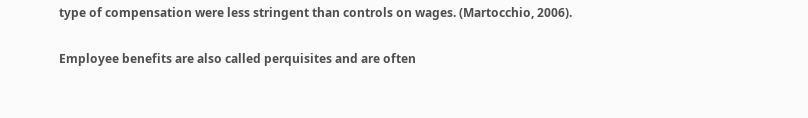type of compensation were less stringent than controls on wages. (Martocchio, 2006).

Employee benefits are also called perquisites and are often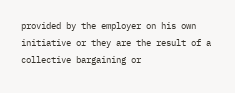provided by the employer on his own initiative or they are the result of a collective bargaining or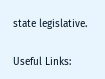state legislative.

Useful Links: